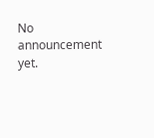No announcement yet.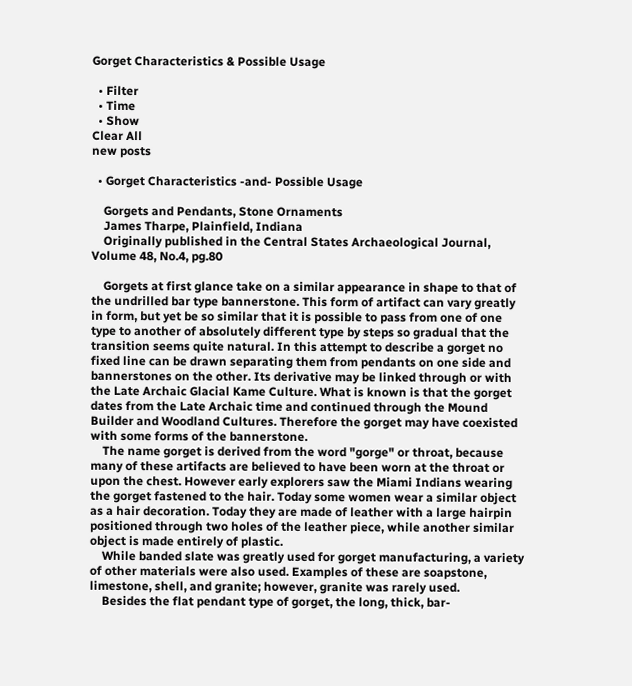Gorget Characteristics & Possible Usage

  • Filter
  • Time
  • Show
Clear All
new posts

  • Gorget Characteristics -and- Possible Usage

    Gorgets and Pendants, Stone Ornaments
    James Tharpe, Plainfield, Indiana
    Originally published in the Central States Archaeological Journal, Volume 48, No.4, pg.80

    Gorgets at first glance take on a similar appearance in shape to that of the undrilled bar type bannerstone. This form of artifact can vary greatly in form, but yet be so similar that it is possible to pass from one of one type to another of absolutely different type by steps so gradual that the transition seems quite natural. In this attempt to describe a gorget no fixed line can be drawn separating them from pendants on one side and bannerstones on the other. Its derivative may be linked through or with the Late Archaic Glacial Kame Culture. What is known is that the gorget dates from the Late Archaic time and continued through the Mound Builder and Woodland Cultures. Therefore the gorget may have coexisted with some forms of the bannerstone.
    The name gorget is derived from the word "gorge" or throat, because many of these artifacts are believed to have been worn at the throat or upon the chest. However early explorers saw the Miami Indians wearing the gorget fastened to the hair. Today some women wear a similar object as a hair decoration. Today they are made of leather with a large hairpin positioned through two holes of the leather piece, while another similar object is made entirely of plastic.
    While banded slate was greatly used for gorget manufacturing, a variety of other materials were also used. Examples of these are soapstone, limestone, shell, and granite; however, granite was rarely used.
    Besides the flat pendant type of gorget, the long, thick, bar-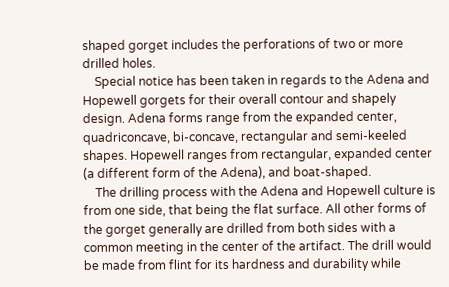shaped gorget includes the perforations of two or more drilled holes.
    Special notice has been taken in regards to the Adena and Hopewell gorgets for their overall contour and shapely design. Adena forms range from the expanded center, quadriconcave, bi-concave, rectangular and semi-keeled shapes. Hopewell ranges from rectangular, expanded center (a different form of the Adena), and boat-shaped.
    The drilling process with the Adena and Hopewell culture is from one side, that being the flat surface. All other forms of the gorget generally are drilled from both sides with a common meeting in the center of the artifact. The drill would be made from flint for its hardness and durability while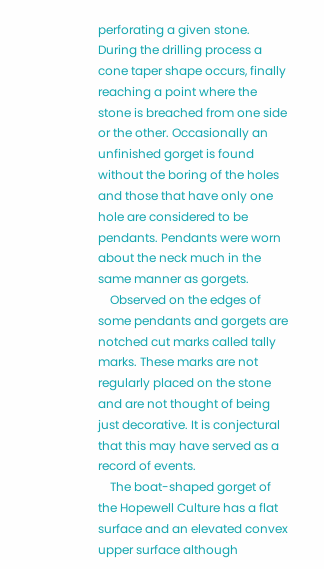perforating a given stone. During the drilling process a cone taper shape occurs, finally reaching a point where the stone is breached from one side or the other. Occasionally an unfinished gorget is found without the boring of the holes and those that have only one hole are considered to be pendants. Pendants were worn about the neck much in the same manner as gorgets.
    Observed on the edges of some pendants and gorgets are notched cut marks called tally marks. These marks are not regularly placed on the stone and are not thought of being just decorative. It is conjectural that this may have served as a record of events.
    The boat-shaped gorget of the Hopewell Culture has a flat surface and an elevated convex upper surface although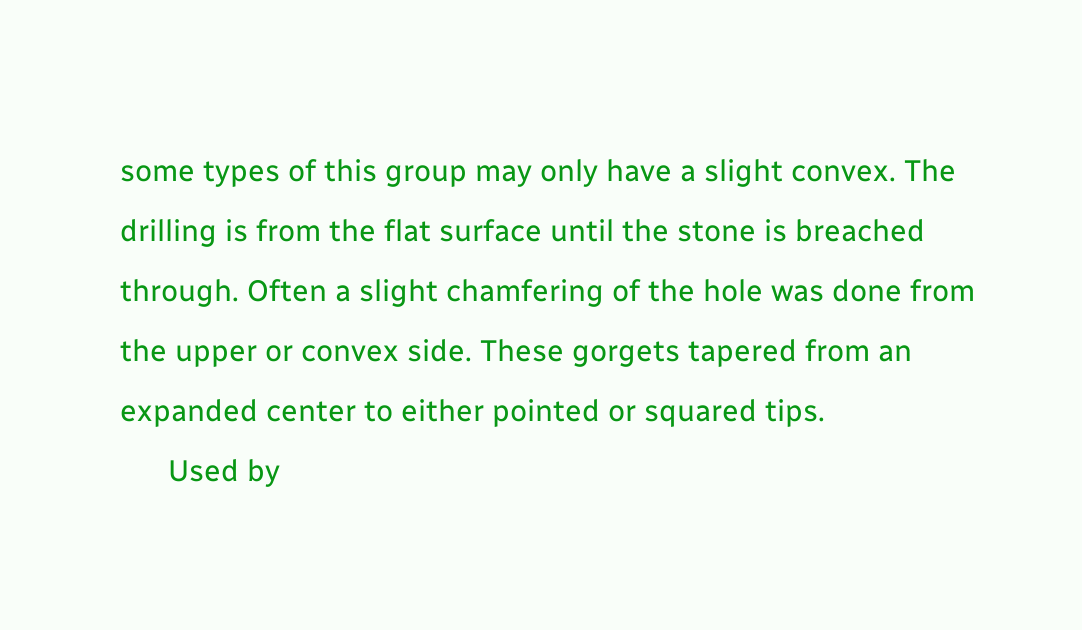some types of this group may only have a slight convex. The drilling is from the flat surface until the stone is breached through. Often a slight chamfering of the hole was done from the upper or convex side. These gorgets tapered from an expanded center to either pointed or squared tips.
      Used by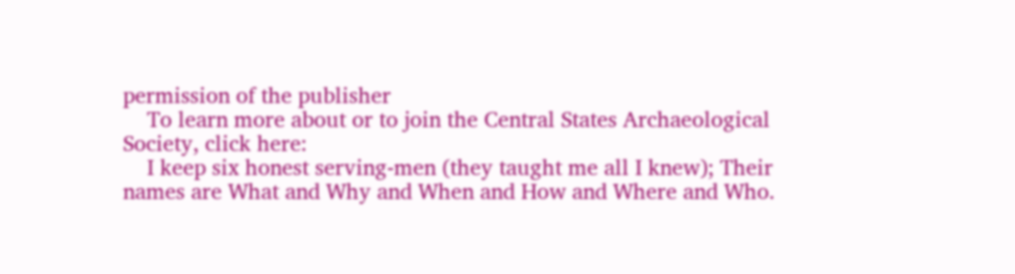permission of the publisher
    To learn more about or to join the Central States Archaeological Society, click here:
    I keep six honest serving-men (they taught me all I knew); Their names are What and Why and When and How and Where and Who.